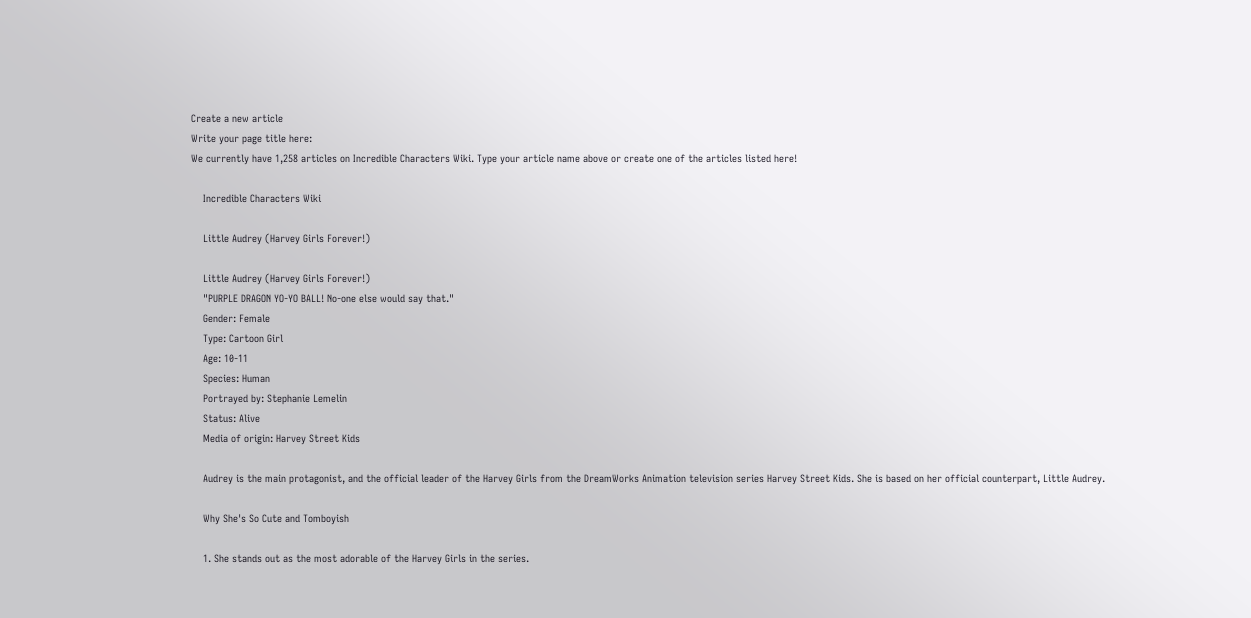Create a new article
Write your page title here:
We currently have 1,258 articles on Incredible Characters Wiki. Type your article name above or create one of the articles listed here!

    Incredible Characters Wiki

    Little Audrey (Harvey Girls Forever!)

    Little Audrey (Harvey Girls Forever!)
    "PURPLE DRAGON YO-YO BALL! No-one else would say that."
    Gender: Female
    Type: Cartoon Girl
    Age: 10-11
    Species: Human
    Portrayed by: Stephanie Lemelin
    Status: Alive
    Media of origin: Harvey Street Kids

    Audrey is the main protagonist, and the official leader of the Harvey Girls from the DreamWorks Animation television series Harvey Street Kids. She is based on her official counterpart, Little Audrey.

    Why She's So Cute and Tomboyish

    1. She stands out as the most adorable of the Harvey Girls in the series.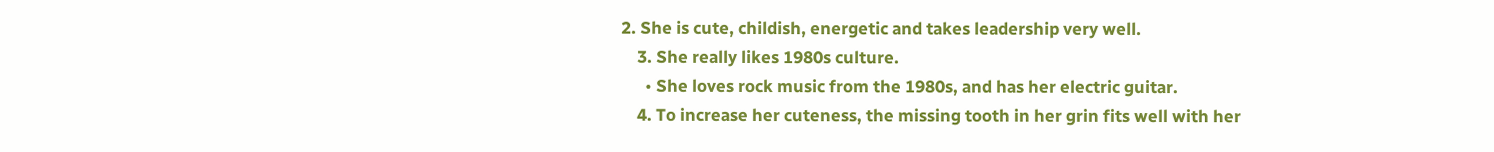2. She is cute, childish, energetic and takes leadership very well.
    3. She really likes 1980s culture.
      • She loves rock music from the 1980s, and has her electric guitar.
    4. To increase her cuteness, the missing tooth in her grin fits well with her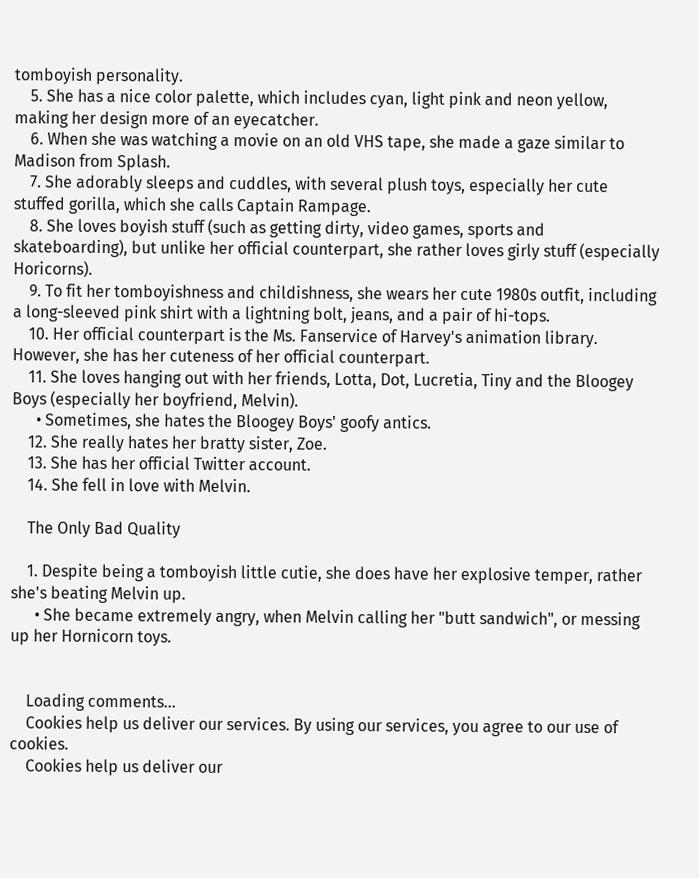tomboyish personality.
    5. She has a nice color palette, which includes cyan, light pink and neon yellow, making her design more of an eyecatcher.
    6. When she was watching a movie on an old VHS tape, she made a gaze similar to Madison from Splash.
    7. She adorably sleeps and cuddles, with several plush toys, especially her cute stuffed gorilla, which she calls Captain Rampage.
    8. She loves boyish stuff (such as getting dirty, video games, sports and skateboarding), but unlike her official counterpart, she rather loves girly stuff (especially Horicorns).
    9. To fit her tomboyishness and childishness, she wears her cute 1980s outfit, including a long-sleeved pink shirt with a lightning bolt, jeans, and a pair of hi-tops.
    10. Her official counterpart is the Ms. Fanservice of Harvey's animation library. However, she has her cuteness of her official counterpart.
    11. She loves hanging out with her friends, Lotta, Dot, Lucretia, Tiny and the Bloogey Boys (especially her boyfriend, Melvin).
      • Sometimes, she hates the Bloogey Boys' goofy antics.
    12. She really hates her bratty sister, Zoe.
    13. She has her official Twitter account.
    14. She fell in love with Melvin.

    The Only Bad Quality

    1. Despite being a tomboyish little cutie, she does have her explosive temper, rather she's beating Melvin up.
      • She became extremely angry, when Melvin calling her "butt sandwich", or messing up her Hornicorn toys.


    Loading comments...
    Cookies help us deliver our services. By using our services, you agree to our use of cookies.
    Cookies help us deliver our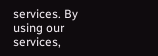services. By using our services,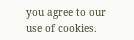you agree to our use of cookies.